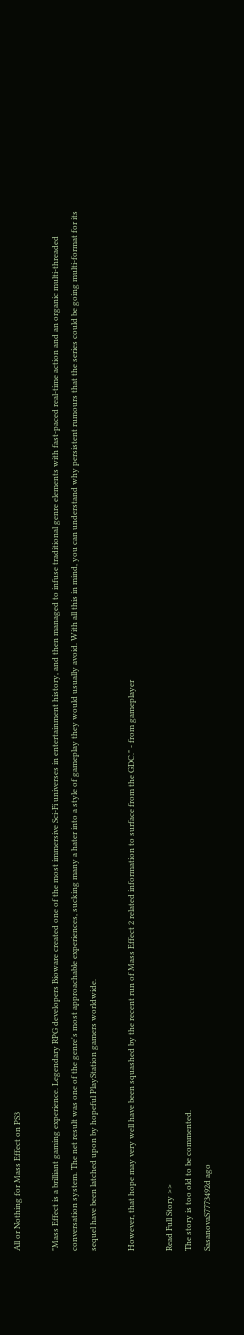All or Nothing for Mass Effect on PS3

"Mass Effect is a brilliant gaming experience. Legendary RPG developers Bioware created one of the most immersive Sci-Fi universes in entertainment history, and then managed to infuse traditional genre elements with fast-paced real-time action and an organic multi-threaded conversation system. The net result was one of the genre's most approachable experiences, sucking many a hater into a style of gameplay they would usually avoid. With all this in mind, you can understand why persistent rumours that the series could be going multi-format for its sequel have been latched upon by hopeful PlayStation gamers worldwide.

However, that hope may very well have been squashed by the recent run of Mass Effect 2 related information to surface from the GDC." - from gameplayer

Read Full Story >>
The story is too old to be commented.
SasanovaS7773492d ago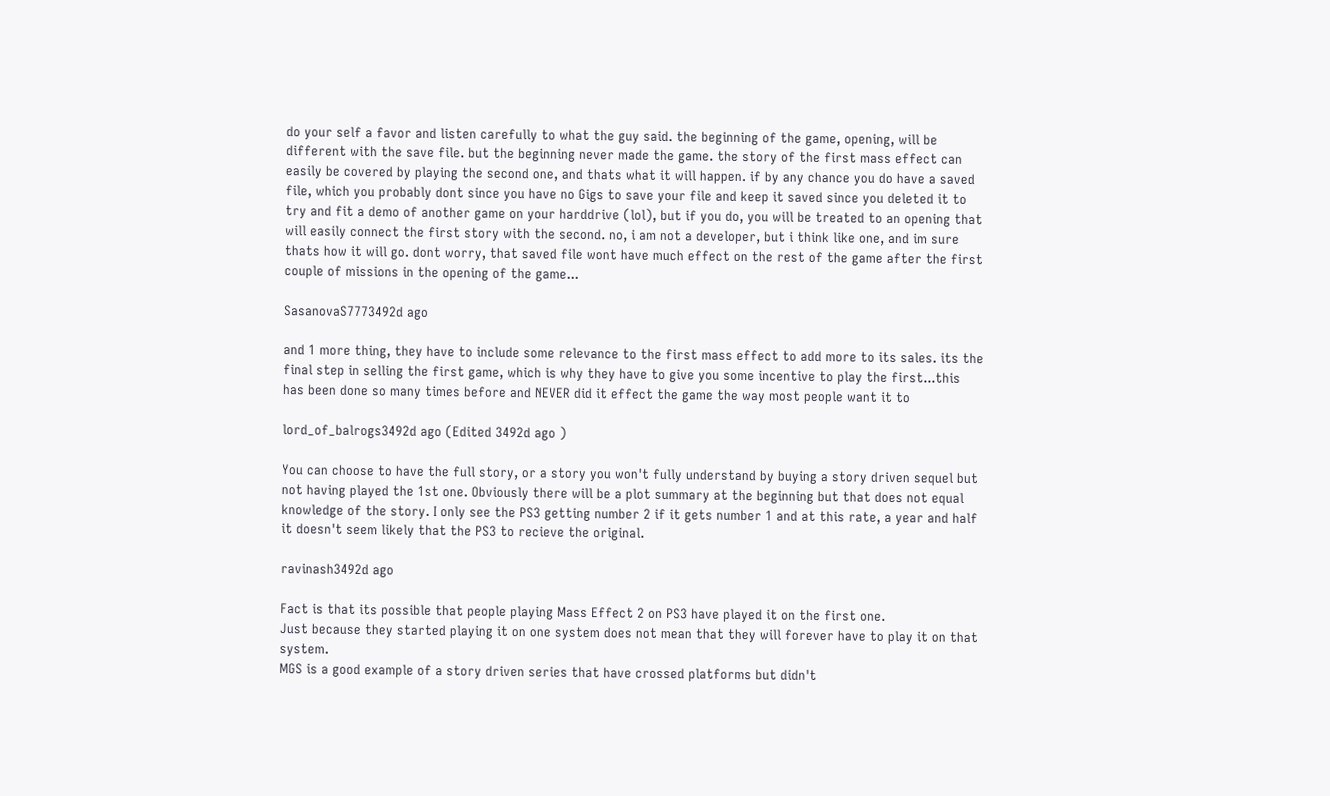do your self a favor and listen carefully to what the guy said. the beginning of the game, opening, will be different with the save file. but the beginning never made the game. the story of the first mass effect can easily be covered by playing the second one, and thats what it will happen. if by any chance you do have a saved file, which you probably dont since you have no Gigs to save your file and keep it saved since you deleted it to try and fit a demo of another game on your harddrive (lol), but if you do, you will be treated to an opening that will easily connect the first story with the second. no, i am not a developer, but i think like one, and im sure thats how it will go. dont worry, that saved file wont have much effect on the rest of the game after the first couple of missions in the opening of the game...

SasanovaS7773492d ago

and 1 more thing, they have to include some relevance to the first mass effect to add more to its sales. its the final step in selling the first game, which is why they have to give you some incentive to play the first...this has been done so many times before and NEVER did it effect the game the way most people want it to

lord_of_balrogs3492d ago (Edited 3492d ago )

You can choose to have the full story, or a story you won't fully understand by buying a story driven sequel but not having played the 1st one. Obviously there will be a plot summary at the beginning but that does not equal knowledge of the story. I only see the PS3 getting number 2 if it gets number 1 and at this rate, a year and half it doesn't seem likely that the PS3 to recieve the original.

ravinash3492d ago

Fact is that its possible that people playing Mass Effect 2 on PS3 have played it on the first one.
Just because they started playing it on one system does not mean that they will forever have to play it on that system.
MGS is a good example of a story driven series that have crossed platforms but didn't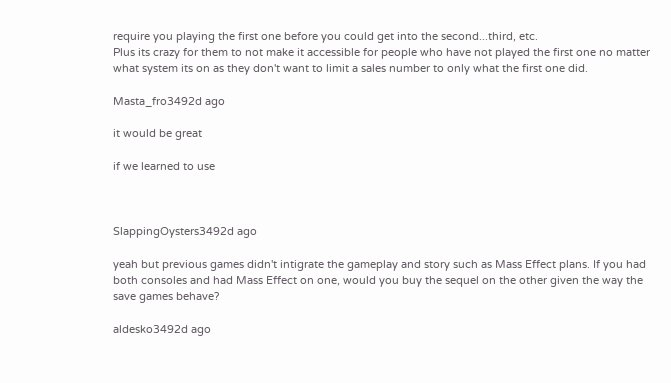require you playing the first one before you could get into the second...third, etc.
Plus its crazy for them to not make it accessible for people who have not played the first one no matter what system its on as they don't want to limit a sales number to only what the first one did.

Masta_fro3492d ago

it would be great

if we learned to use



SlappingOysters3492d ago

yeah but previous games didn't intigrate the gameplay and story such as Mass Effect plans. If you had both consoles and had Mass Effect on one, would you buy the sequel on the other given the way the save games behave?

aldesko3492d ago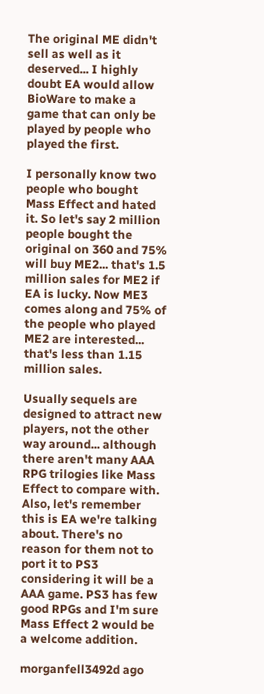The original ME didn't sell as well as it deserved... I highly doubt EA would allow BioWare to make a game that can only be played by people who played the first.

I personally know two people who bought Mass Effect and hated it. So let's say 2 million people bought the original on 360 and 75% will buy ME2... that's 1.5 million sales for ME2 if EA is lucky. Now ME3 comes along and 75% of the people who played ME2 are interested... that's less than 1.15 million sales.

Usually sequels are designed to attract new players, not the other way around... although there aren't many AAA RPG trilogies like Mass Effect to compare with. Also, let's remember this is EA we're talking about. There's no reason for them not to port it to PS3 considering it will be a AAA game. PS3 has few good RPGs and I'm sure Mass Effect 2 would be a welcome addition.

morganfell3492d ago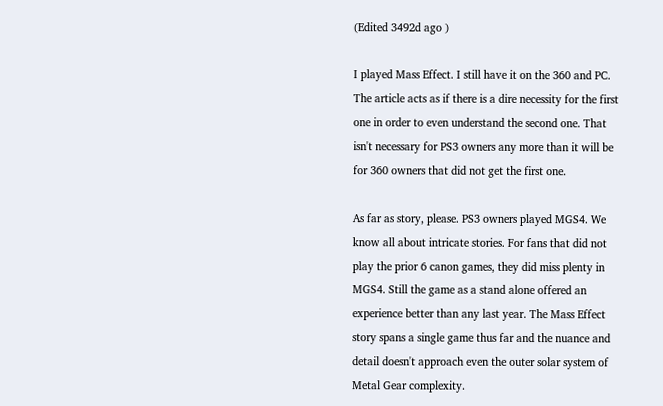(Edited 3492d ago )

I played Mass Effect. I still have it on the 360 and PC. The article acts as if there is a dire necessity for the first one in order to even understand the second one. That isn't necessary for PS3 owners any more than it will be for 360 owners that did not get the first one.

As far as story, please. PS3 owners played MGS4. We know all about intricate stories. For fans that did not play the prior 6 canon games, they did miss plenty in MGS4. Still the game as a stand alone offered an experience better than any last year. The Mass Effect story spans a single game thus far and the nuance and detail doesn't approach even the outer solar system of Metal Gear complexity.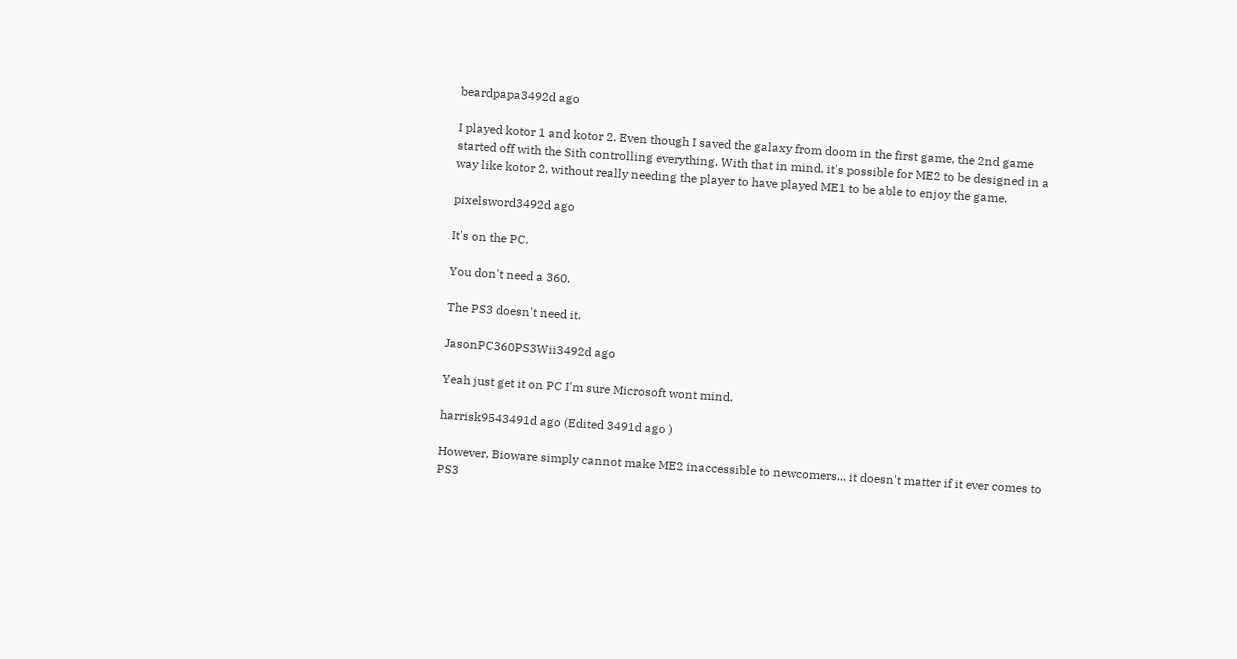beardpapa3492d ago

I played kotor 1 and kotor 2. Even though I saved the galaxy from doom in the first game, the 2nd game started off with the Sith controlling everything. With that in mind, it's possible for ME2 to be designed in a way like kotor 2, without really needing the player to have played ME1 to be able to enjoy the game.

pixelsword3492d ago

It's on the PC.

You don't need a 360.

The PS3 doesn't need it.

JasonPC360PS3Wii3492d ago

Yeah just get it on PC I'm sure Microsoft wont mind.

harrisk9543491d ago (Edited 3491d ago )

However, Bioware simply cannot make ME2 inaccessible to newcomers... it doesn't matter if it ever comes to PS3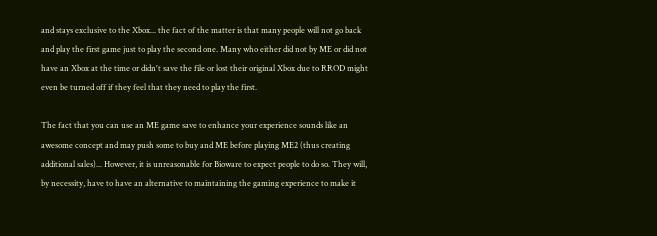and stays exclusive to the Xbox... the fact of the matter is that many people will not go back and play the first game just to play the second one. Many who either did not by ME or did not have an Xbox at the time or didn't save the file or lost their original Xbox due to RROD might even be turned off if they feel that they need to play the first.

The fact that you can use an ME game save to enhance your experience sounds like an awesome concept and may push some to buy and ME before playing ME2 (thus creating additional sales)... However, it is unreasonable for Bioware to expect people to do so. They will, by necessity, have to have an alternative to maintaining the gaming experience to make it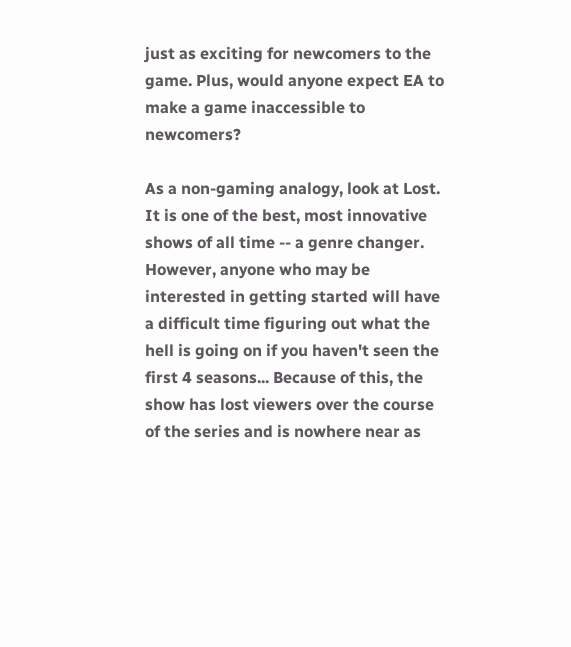just as exciting for newcomers to the game. Plus, would anyone expect EA to make a game inaccessible to newcomers?

As a non-gaming analogy, look at Lost. It is one of the best, most innovative shows of all time -- a genre changer. However, anyone who may be interested in getting started will have a difficult time figuring out what the hell is going on if you haven't seen the first 4 seasons... Because of this, the show has lost viewers over the course of the series and is nowhere near as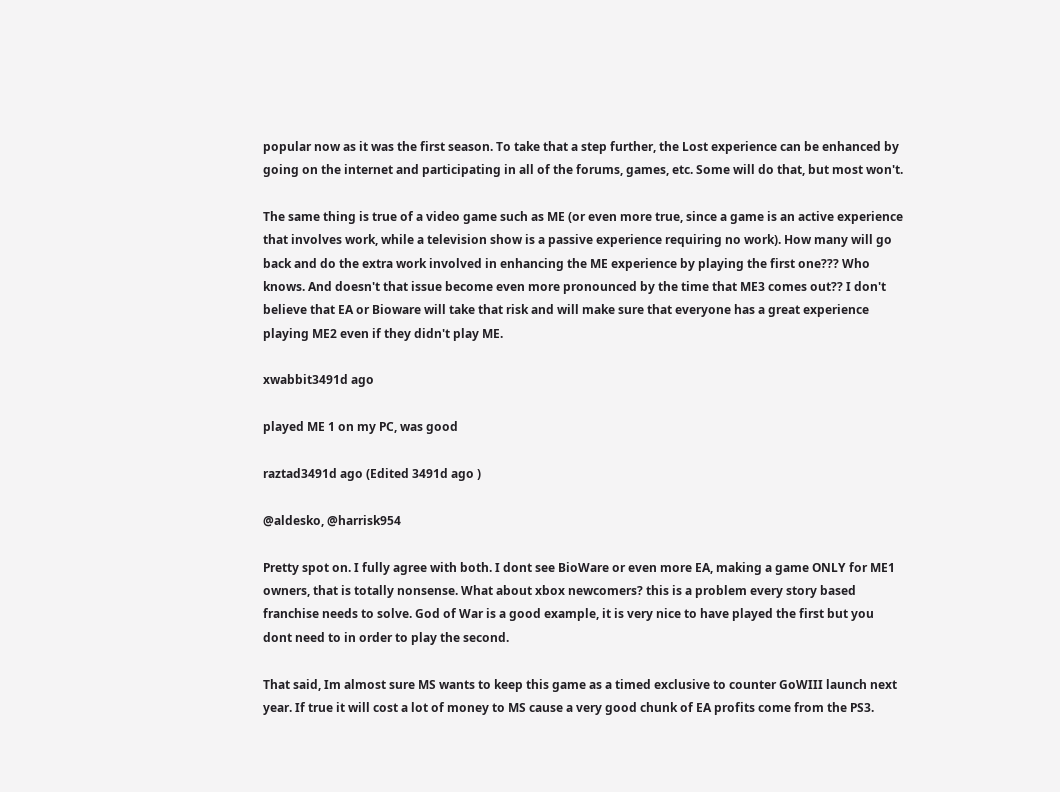popular now as it was the first season. To take that a step further, the Lost experience can be enhanced by going on the internet and participating in all of the forums, games, etc. Some will do that, but most won't.

The same thing is true of a video game such as ME (or even more true, since a game is an active experience that involves work, while a television show is a passive experience requiring no work). How many will go back and do the extra work involved in enhancing the ME experience by playing the first one??? Who knows. And doesn't that issue become even more pronounced by the time that ME3 comes out?? I don't believe that EA or Bioware will take that risk and will make sure that everyone has a great experience playing ME2 even if they didn't play ME.

xwabbit3491d ago

played ME 1 on my PC, was good

raztad3491d ago (Edited 3491d ago )

@aldesko, @harrisk954

Pretty spot on. I fully agree with both. I dont see BioWare or even more EA, making a game ONLY for ME1 owners, that is totally nonsense. What about xbox newcomers? this is a problem every story based franchise needs to solve. God of War is a good example, it is very nice to have played the first but you dont need to in order to play the second.

That said, Im almost sure MS wants to keep this game as a timed exclusive to counter GoWIII launch next year. If true it will cost a lot of money to MS cause a very good chunk of EA profits come from the PS3.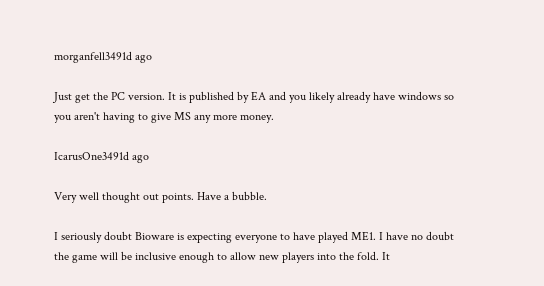morganfell3491d ago

Just get the PC version. It is published by EA and you likely already have windows so you aren't having to give MS any more money.

IcarusOne3491d ago

Very well thought out points. Have a bubble.

I seriously doubt Bioware is expecting everyone to have played ME1. I have no doubt the game will be inclusive enough to allow new players into the fold. It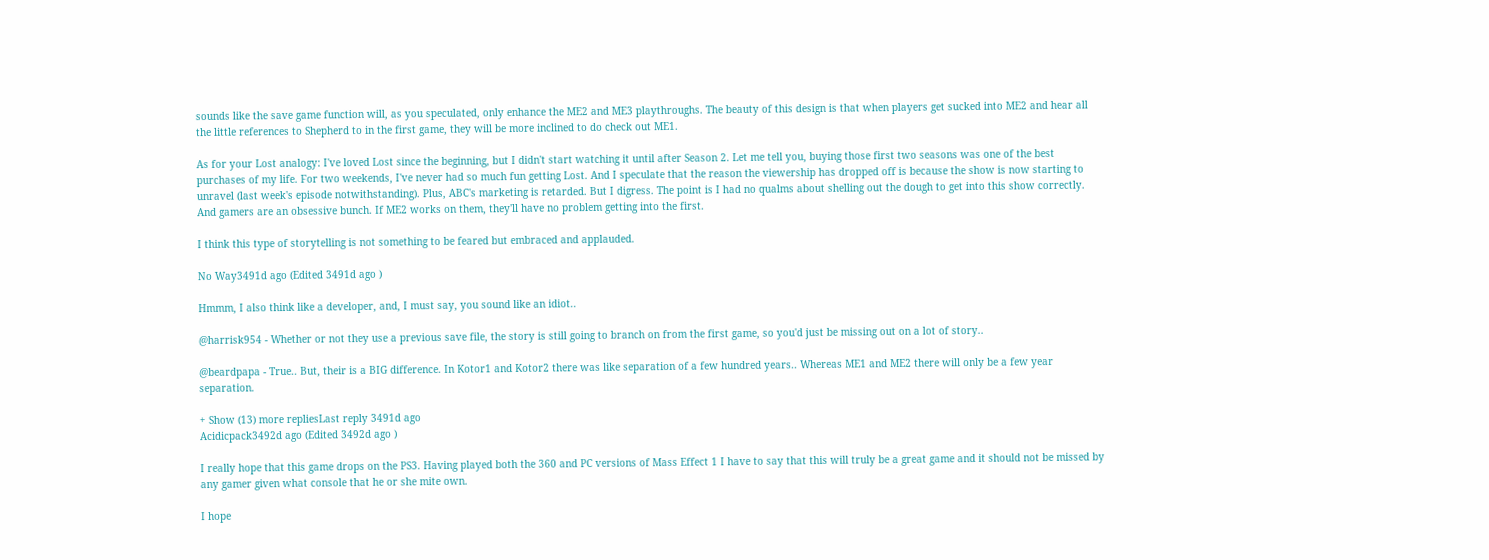sounds like the save game function will, as you speculated, only enhance the ME2 and ME3 playthroughs. The beauty of this design is that when players get sucked into ME2 and hear all the little references to Shepherd to in the first game, they will be more inclined to do check out ME1.

As for your Lost analogy: I've loved Lost since the beginning, but I didn't start watching it until after Season 2. Let me tell you, buying those first two seasons was one of the best purchases of my life. For two weekends, I've never had so much fun getting Lost. And I speculate that the reason the viewership has dropped off is because the show is now starting to unravel (last week's episode notwithstanding). Plus, ABC's marketing is retarded. But I digress. The point is I had no qualms about shelling out the dough to get into this show correctly. And gamers are an obsessive bunch. If ME2 works on them, they'll have no problem getting into the first.

I think this type of storytelling is not something to be feared but embraced and applauded.

No Way3491d ago (Edited 3491d ago )

Hmmm, I also think like a developer, and, I must say, you sound like an idiot..

@harrisk954 - Whether or not they use a previous save file, the story is still going to branch on from the first game, so you'd just be missing out on a lot of story..

@beardpapa - True.. But, their is a BIG difference. In Kotor1 and Kotor2 there was like separation of a few hundred years.. Whereas ME1 and ME2 there will only be a few year separation.

+ Show (13) more repliesLast reply 3491d ago
Acidicpack3492d ago (Edited 3492d ago )

I really hope that this game drops on the PS3. Having played both the 360 and PC versions of Mass Effect 1 I have to say that this will truly be a great game and it should not be missed by any gamer given what console that he or she mite own.

I hope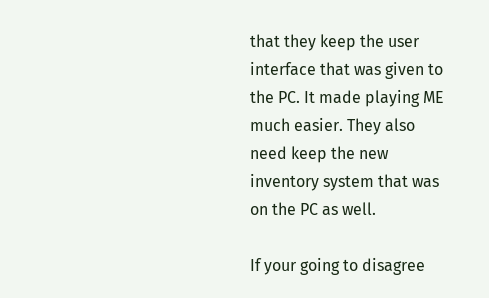that they keep the user interface that was given to the PC. It made playing ME much easier. They also need keep the new inventory system that was on the PC as well.

If your going to disagree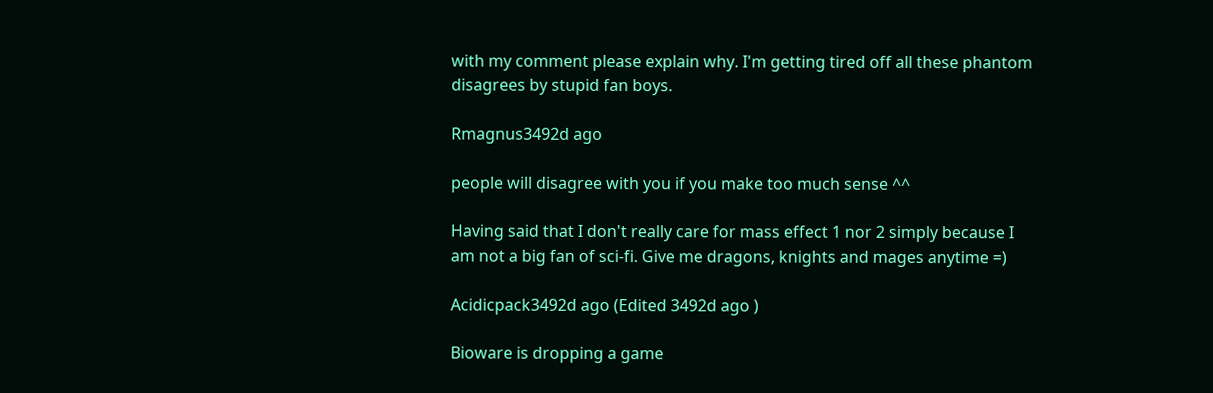with my comment please explain why. I'm getting tired off all these phantom disagrees by stupid fan boys.

Rmagnus3492d ago

people will disagree with you if you make too much sense ^^

Having said that I don't really care for mass effect 1 nor 2 simply because I am not a big fan of sci-fi. Give me dragons, knights and mages anytime =)

Acidicpack3492d ago (Edited 3492d ago )

Bioware is dropping a game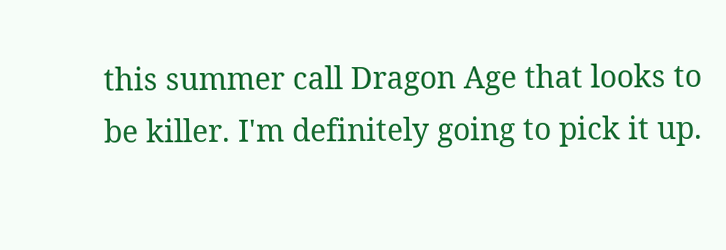this summer call Dragon Age that looks to be killer. I'm definitely going to pick it up.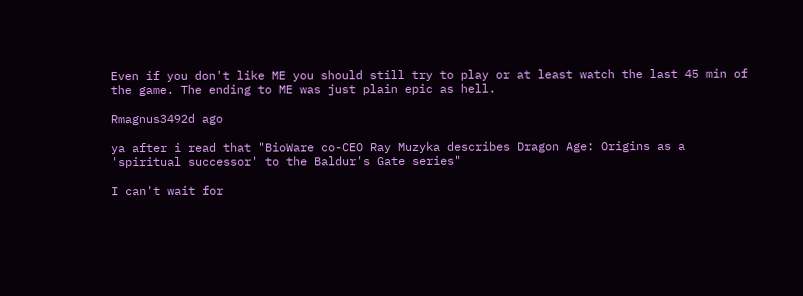Even if you don't like ME you should still try to play or at least watch the last 45 min of the game. The ending to ME was just plain epic as hell.

Rmagnus3492d ago

ya after i read that "BioWare co-CEO Ray Muzyka describes Dragon Age: Origins as a 'spiritual successor' to the Baldur's Gate series"

I can't wait for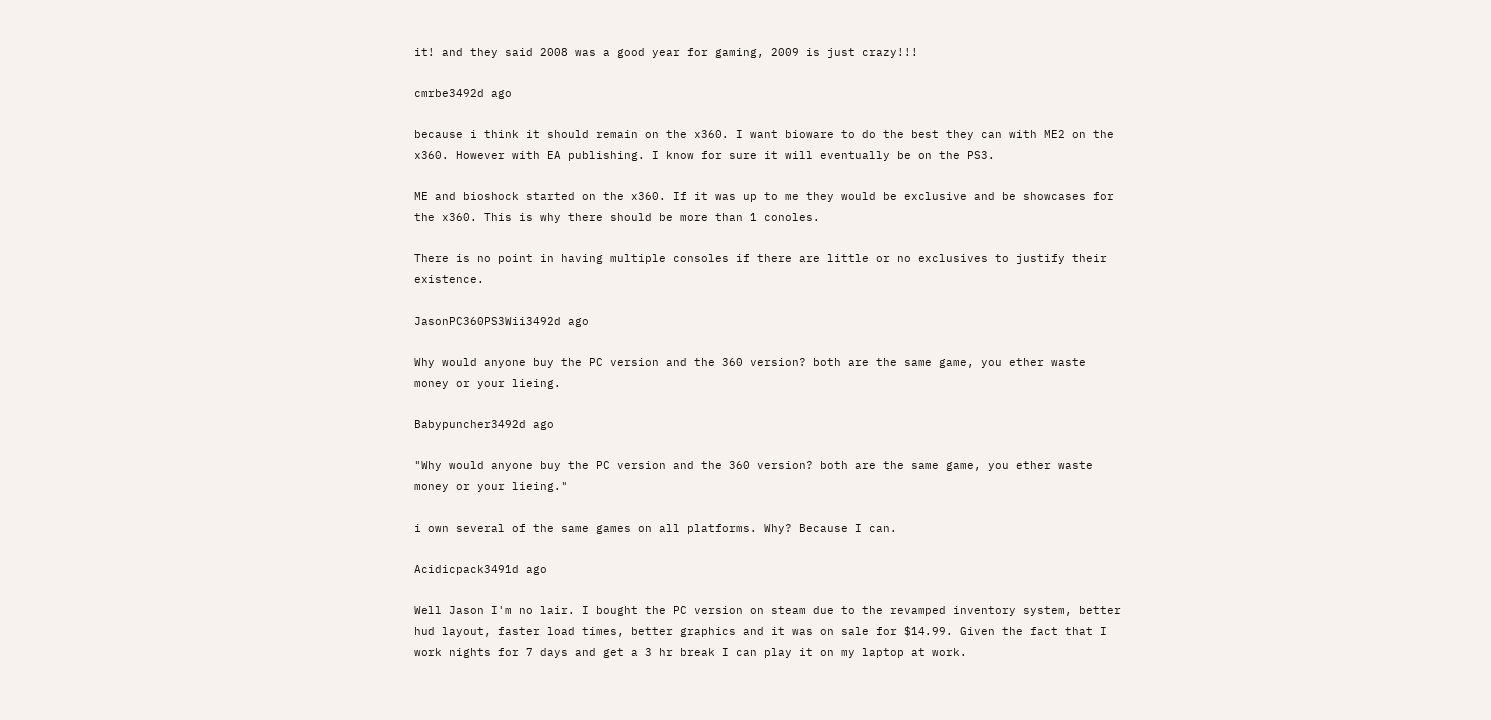it! and they said 2008 was a good year for gaming, 2009 is just crazy!!!

cmrbe3492d ago

because i think it should remain on the x360. I want bioware to do the best they can with ME2 on the x360. However with EA publishing. I know for sure it will eventually be on the PS3.

ME and bioshock started on the x360. If it was up to me they would be exclusive and be showcases for the x360. This is why there should be more than 1 conoles.

There is no point in having multiple consoles if there are little or no exclusives to justify their existence.

JasonPC360PS3Wii3492d ago

Why would anyone buy the PC version and the 360 version? both are the same game, you ether waste money or your lieing.

Babypuncher3492d ago

"Why would anyone buy the PC version and the 360 version? both are the same game, you ether waste money or your lieing."

i own several of the same games on all platforms. Why? Because I can.

Acidicpack3491d ago

Well Jason I'm no lair. I bought the PC version on steam due to the revamped inventory system, better hud layout, faster load times, better graphics and it was on sale for $14.99. Given the fact that I work nights for 7 days and get a 3 hr break I can play it on my laptop at work.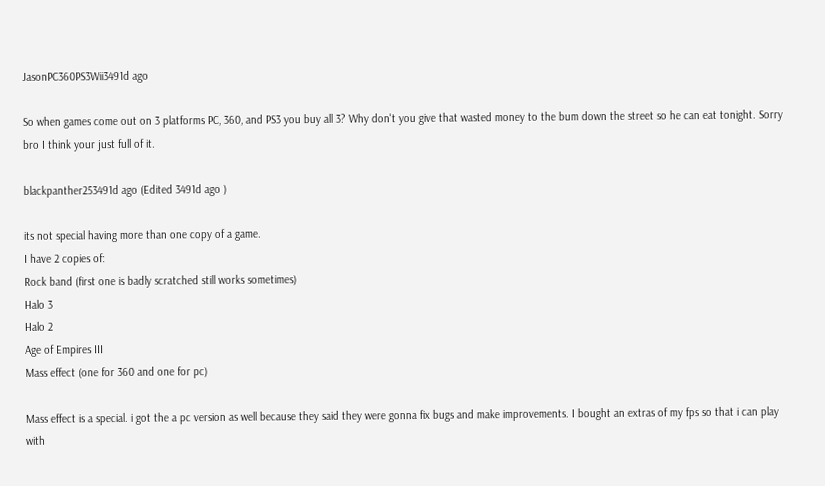JasonPC360PS3Wii3491d ago

So when games come out on 3 platforms PC, 360, and PS3 you buy all 3? Why don't you give that wasted money to the bum down the street so he can eat tonight. Sorry bro I think your just full of it.

blackpanther253491d ago (Edited 3491d ago )

its not special having more than one copy of a game.
I have 2 copies of:
Rock band (first one is badly scratched still works sometimes)
Halo 3
Halo 2
Age of Empires III
Mass effect (one for 360 and one for pc)

Mass effect is a special. i got the a pc version as well because they said they were gonna fix bugs and make improvements. I bought an extras of my fps so that i can play with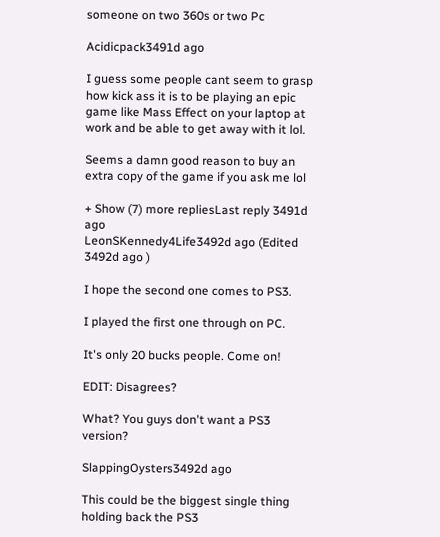someone on two 360s or two Pc

Acidicpack3491d ago

I guess some people cant seem to grasp how kick ass it is to be playing an epic game like Mass Effect on your laptop at work and be able to get away with it lol.

Seems a damn good reason to buy an extra copy of the game if you ask me lol

+ Show (7) more repliesLast reply 3491d ago
LeonSKennedy4Life3492d ago (Edited 3492d ago )

I hope the second one comes to PS3.

I played the first one through on PC.

It's only 20 bucks people. Come on!

EDIT: Disagrees?

What? You guys don't want a PS3 version?

SlappingOysters3492d ago

This could be the biggest single thing holding back the PS3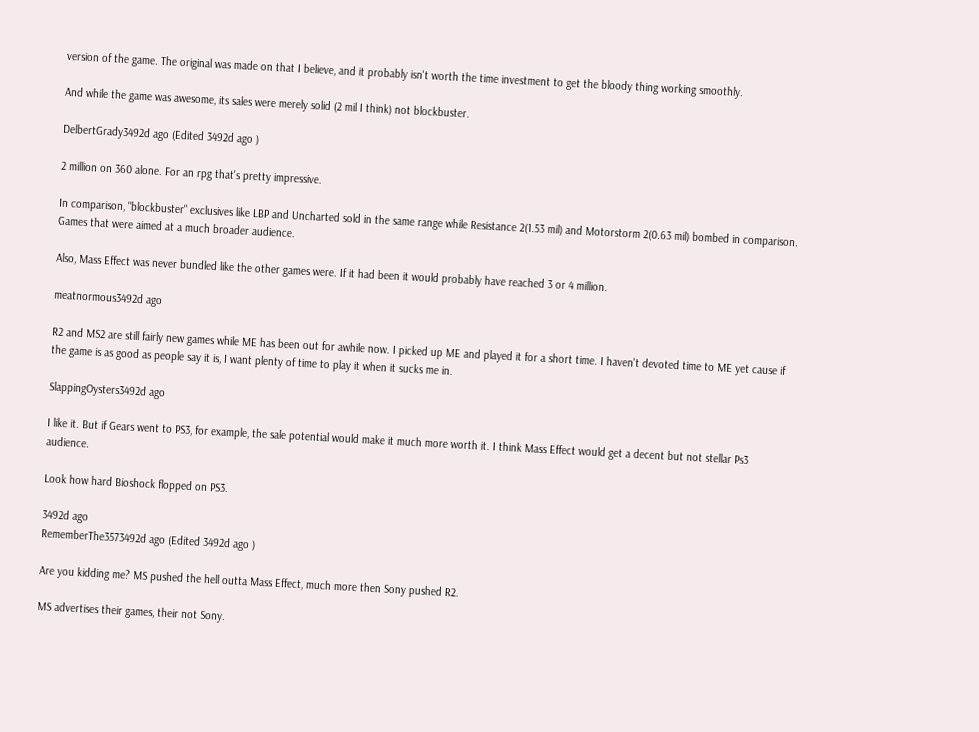version of the game. The original was made on that I believe, and it probably isn't worth the time investment to get the bloody thing working smoothly.

And while the game was awesome, its sales were merely solid (2 mil I think) not blockbuster.

DelbertGrady3492d ago (Edited 3492d ago )

2 million on 360 alone. For an rpg that's pretty impressive.

In comparison, "blockbuster" exclusives like LBP and Uncharted sold in the same range while Resistance 2(1.53 mil) and Motorstorm 2(0.63 mil) bombed in comparison. Games that were aimed at a much broader audience.

Also, Mass Effect was never bundled like the other games were. If it had been it would probably have reached 3 or 4 million.

meatnormous3492d ago

R2 and MS2 are still fairly new games while ME has been out for awhile now. I picked up ME and played it for a short time. I haven't devoted time to ME yet cause if the game is as good as people say it is, I want plenty of time to play it when it sucks me in.

SlappingOysters3492d ago

I like it. But if Gears went to PS3, for example, the sale potential would make it much more worth it. I think Mass Effect would get a decent but not stellar Ps3 audience.

Look how hard Bioshock flopped on PS3.

3492d ago
RememberThe3573492d ago (Edited 3492d ago )

Are you kidding me? MS pushed the hell outta Mass Effect, much more then Sony pushed R2.

MS advertises their games, their not Sony.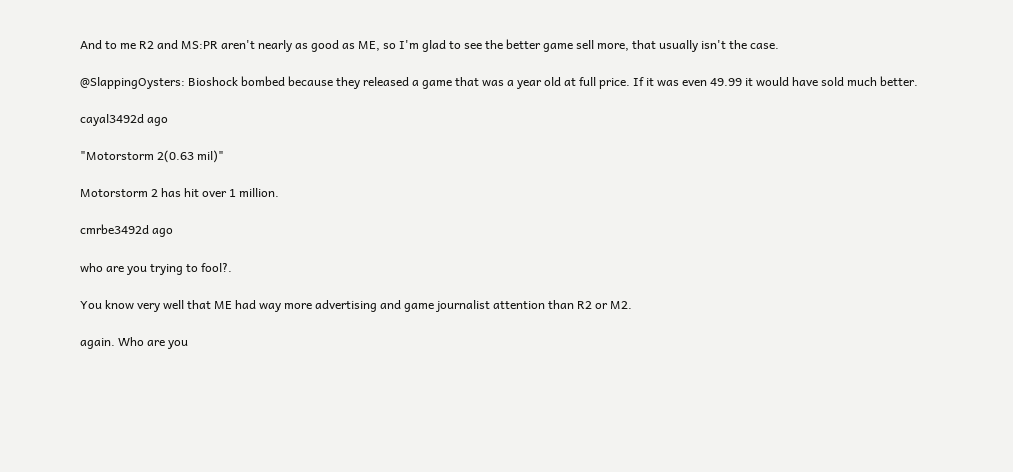And to me R2 and MS:PR aren't nearly as good as ME, so I'm glad to see the better game sell more, that usually isn't the case.

@SlappingOysters: Bioshock bombed because they released a game that was a year old at full price. If it was even 49.99 it would have sold much better.

cayal3492d ago

"Motorstorm 2(0.63 mil)"

Motorstorm 2 has hit over 1 million.

cmrbe3492d ago

who are you trying to fool?.

You know very well that ME had way more advertising and game journalist attention than R2 or M2.

again. Who are you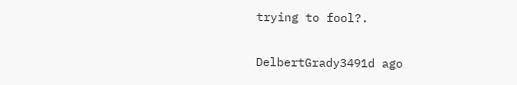trying to fool?.

DelbertGrady3491d ago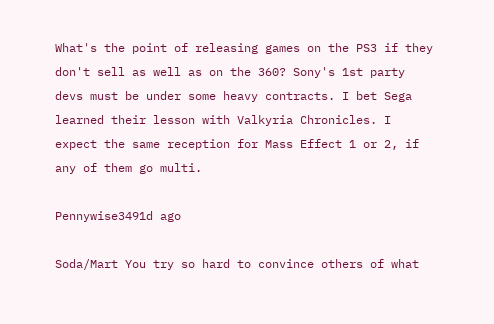What's the point of releasing games on the PS3 if they don't sell as well as on the 360? Sony's 1st party devs must be under some heavy contracts. I bet Sega learned their lesson with Valkyria Chronicles. I expect the same reception for Mass Effect 1 or 2, if any of them go multi.

Pennywise3491d ago

Soda/Mart You try so hard to convince others of what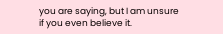you are saying, but I am unsure if you even believe it.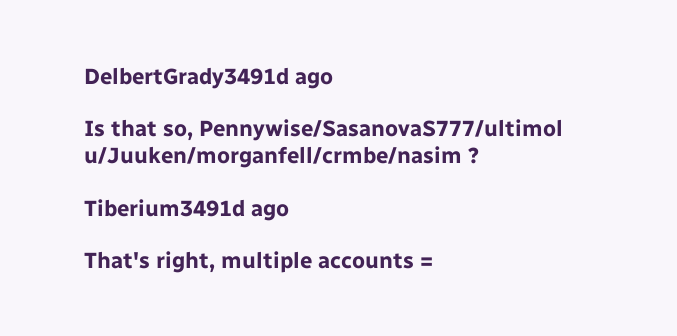DelbertGrady3491d ago

Is that so, Pennywise/SasanovaS777/ultimol u/Juuken/morganfell/crmbe/nasim ?

Tiberium3491d ago

That's right, multiple accounts =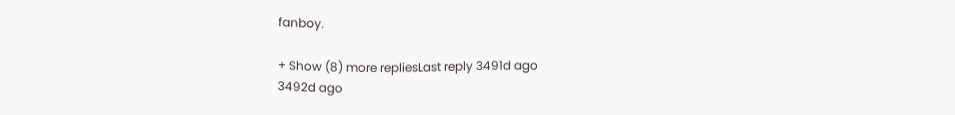fanboy.

+ Show (8) more repliesLast reply 3491d ago
3492d ago